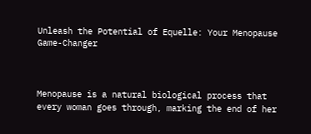Unleash the Potential of Equelle: Your Menopause Game-Changer



Menopause is a natural biological process that every woman goes through, marking the end of her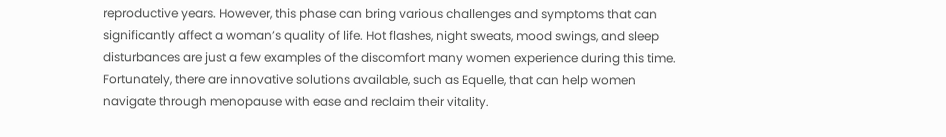reproductive years. However, this phase can bring various challenges and symptoms that can significantly affect a woman’s quality of life. Hot flashes, night sweats, mood swings, and sleep disturbances are just a few examples of the discomfort many women experience during this time. Fortunately, there are innovative solutions available, such as Equelle, that can help women navigate through menopause with ease and reclaim their vitality.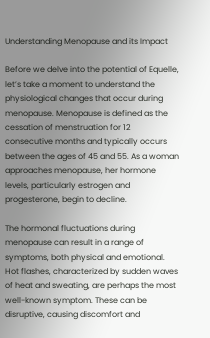Understanding Menopause and its Impact

Before we delve into the potential of Equelle, let’s take a moment to understand the physiological changes that occur during menopause. Menopause is defined as the cessation of menstruation for 12 consecutive months and typically occurs between the ages of 45 and 55. As a woman approaches menopause, her hormone levels, particularly estrogen and progesterone, begin to decline.

The hormonal fluctuations during menopause can result in a range of symptoms, both physical and emotional. Hot flashes, characterized by sudden waves of heat and sweating, are perhaps the most well-known symptom. These can be disruptive, causing discomfort and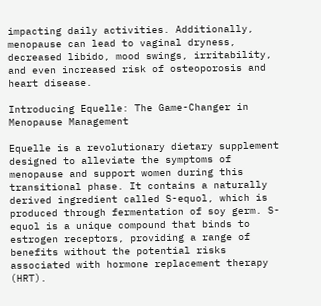impacting daily activities. Additionally, menopause can lead to vaginal dryness, decreased libido, mood swings, irritability, and even increased risk of osteoporosis and heart disease.

Introducing Equelle: The Game-Changer in Menopause Management

Equelle is a revolutionary dietary supplement designed to alleviate the symptoms of menopause and support women during this transitional phase. It contains a naturally derived ingredient called S-equol, which is produced through fermentation of soy germ. S-equol is a unique compound that binds to estrogen receptors, providing a range of benefits without the potential risks associated with hormone replacement therapy (HRT).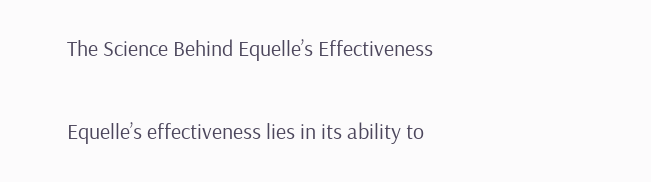The Science Behind Equelle’s Effectiveness

Equelle’s effectiveness lies in its ability to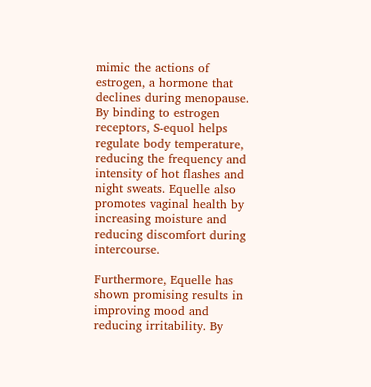mimic the actions of estrogen, a hormone that declines during menopause. By binding to estrogen receptors, S-equol helps regulate body temperature, reducing the frequency and intensity of hot flashes and night sweats. Equelle also promotes vaginal health by increasing moisture and reducing discomfort during intercourse.

Furthermore, Equelle has shown promising results in improving mood and reducing irritability. By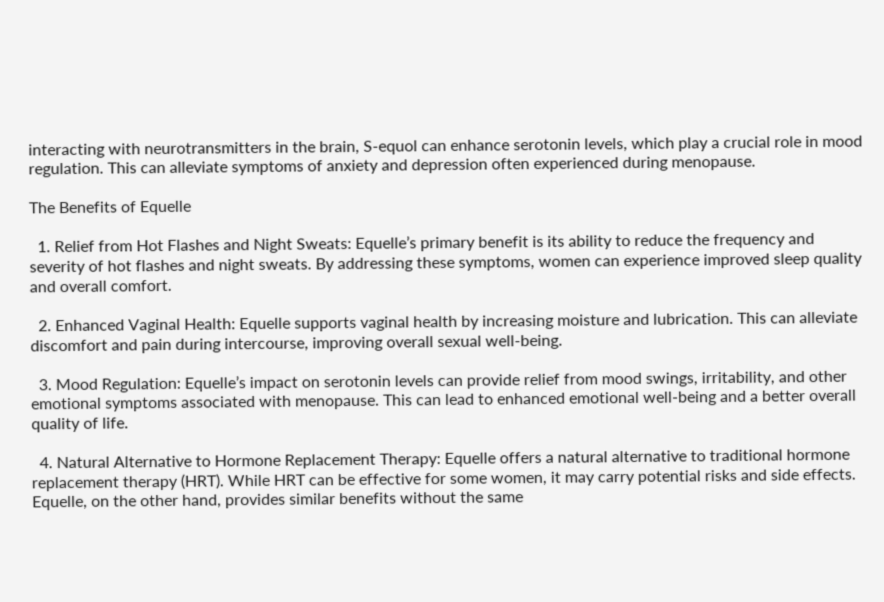interacting with neurotransmitters in the brain, S-equol can enhance serotonin levels, which play a crucial role in mood regulation. This can alleviate symptoms of anxiety and depression often experienced during menopause.

The Benefits of Equelle

  1. Relief from Hot Flashes and Night Sweats: Equelle’s primary benefit is its ability to reduce the frequency and severity of hot flashes and night sweats. By addressing these symptoms, women can experience improved sleep quality and overall comfort.

  2. Enhanced Vaginal Health: Equelle supports vaginal health by increasing moisture and lubrication. This can alleviate discomfort and pain during intercourse, improving overall sexual well-being.

  3. Mood Regulation: Equelle’s impact on serotonin levels can provide relief from mood swings, irritability, and other emotional symptoms associated with menopause. This can lead to enhanced emotional well-being and a better overall quality of life.

  4. Natural Alternative to Hormone Replacement Therapy: Equelle offers a natural alternative to traditional hormone replacement therapy (HRT). While HRT can be effective for some women, it may carry potential risks and side effects. Equelle, on the other hand, provides similar benefits without the same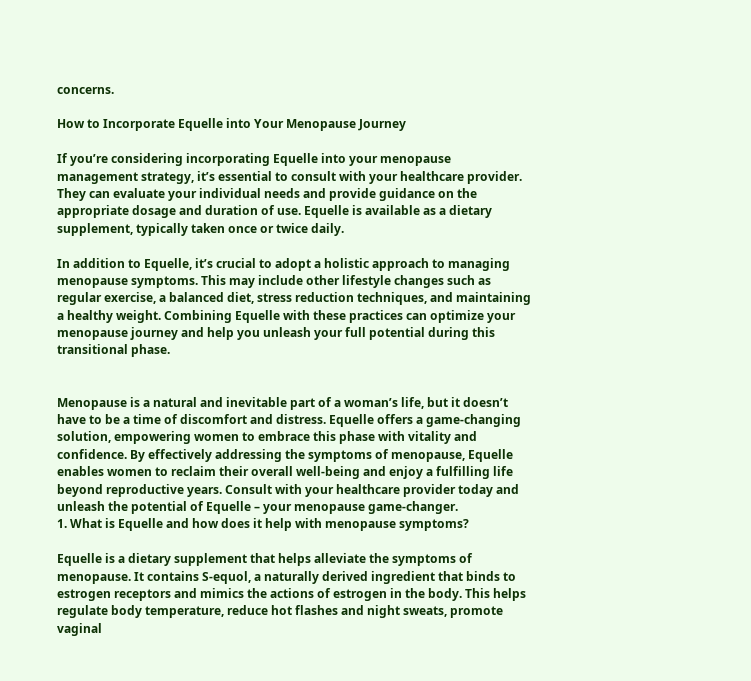concerns.

How to Incorporate Equelle into Your Menopause Journey

If you’re considering incorporating Equelle into your menopause management strategy, it’s essential to consult with your healthcare provider. They can evaluate your individual needs and provide guidance on the appropriate dosage and duration of use. Equelle is available as a dietary supplement, typically taken once or twice daily.

In addition to Equelle, it’s crucial to adopt a holistic approach to managing menopause symptoms. This may include other lifestyle changes such as regular exercise, a balanced diet, stress reduction techniques, and maintaining a healthy weight. Combining Equelle with these practices can optimize your menopause journey and help you unleash your full potential during this transitional phase.


Menopause is a natural and inevitable part of a woman’s life, but it doesn’t have to be a time of discomfort and distress. Equelle offers a game-changing solution, empowering women to embrace this phase with vitality and confidence. By effectively addressing the symptoms of menopause, Equelle enables women to reclaim their overall well-being and enjoy a fulfilling life beyond reproductive years. Consult with your healthcare provider today and unleash the potential of Equelle – your menopause game-changer.
1. What is Equelle and how does it help with menopause symptoms?

Equelle is a dietary supplement that helps alleviate the symptoms of menopause. It contains S-equol, a naturally derived ingredient that binds to estrogen receptors and mimics the actions of estrogen in the body. This helps regulate body temperature, reduce hot flashes and night sweats, promote vaginal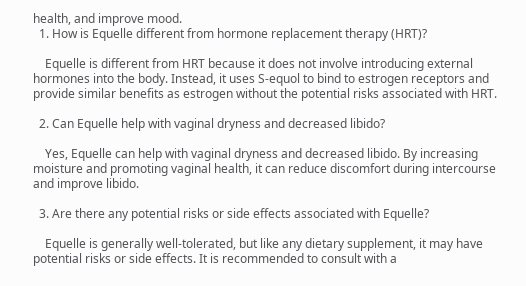health, and improve mood.
  1. How is Equelle different from hormone replacement therapy (HRT)?

    Equelle is different from HRT because it does not involve introducing external hormones into the body. Instead, it uses S-equol to bind to estrogen receptors and provide similar benefits as estrogen without the potential risks associated with HRT.

  2. Can Equelle help with vaginal dryness and decreased libido?

    Yes, Equelle can help with vaginal dryness and decreased libido. By increasing moisture and promoting vaginal health, it can reduce discomfort during intercourse and improve libido.

  3. Are there any potential risks or side effects associated with Equelle?

    Equelle is generally well-tolerated, but like any dietary supplement, it may have potential risks or side effects. It is recommended to consult with a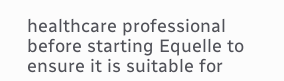healthcare professional before starting Equelle to ensure it is suitable for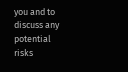you and to discuss any potential risks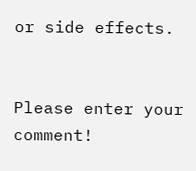or side effects.


Please enter your comment!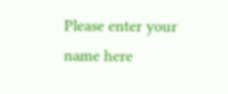Please enter your name here